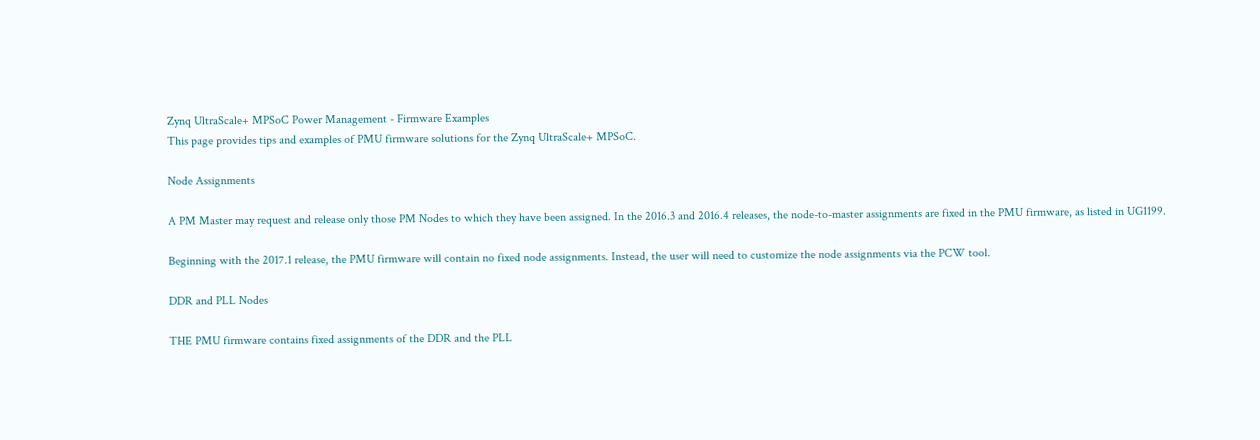Zynq UltraScale+ MPSoC Power Management - Firmware Examples
This page provides tips and examples of PMU firmware solutions for the Zynq UltraScale+ MPSoC.

Node Assignments

A PM Master may request and release only those PM Nodes to which they have been assigned. In the 2016.3 and 2016.4 releases, the node-to-master assignments are fixed in the PMU firmware, as listed in UG1199.

Beginning with the 2017.1 release, the PMU firmware will contain no fixed node assignments. Instead, the user will need to customize the node assignments via the PCW tool.

DDR and PLL Nodes

THE PMU firmware contains fixed assignments of the DDR and the PLL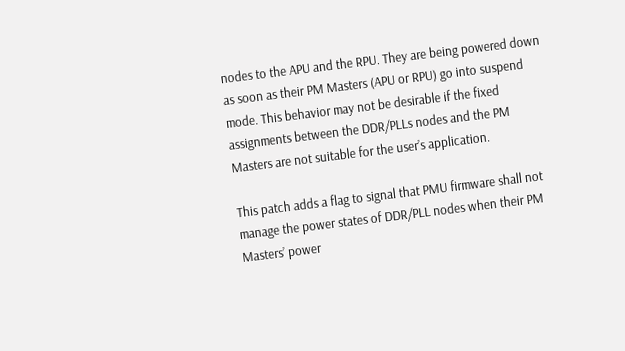nodes to the APU and the RPU. They are being powered down as soon as their PM Masters (APU or RPU) go into suspend mode. This behavior may not be desirable if the fixed assignments between the DDR/PLLs nodes and the PM Masters are not suitable for the user’s application.

This patch adds a flag to signal that PMU firmware shall not manage the power states of DDR/PLL nodes when their PM Masters’ power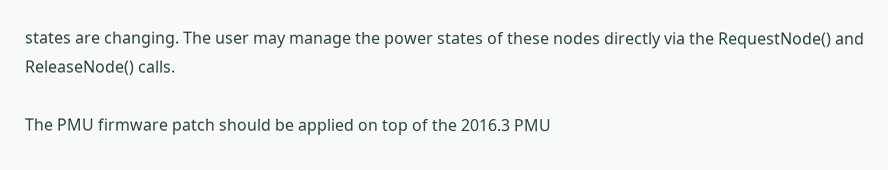states are changing. The user may manage the power states of these nodes directly via the RequestNode() and ReleaseNode() calls.

The PMU firmware patch should be applied on top of the 2016.3 PMU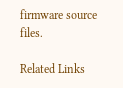firmware source files.

Related Links